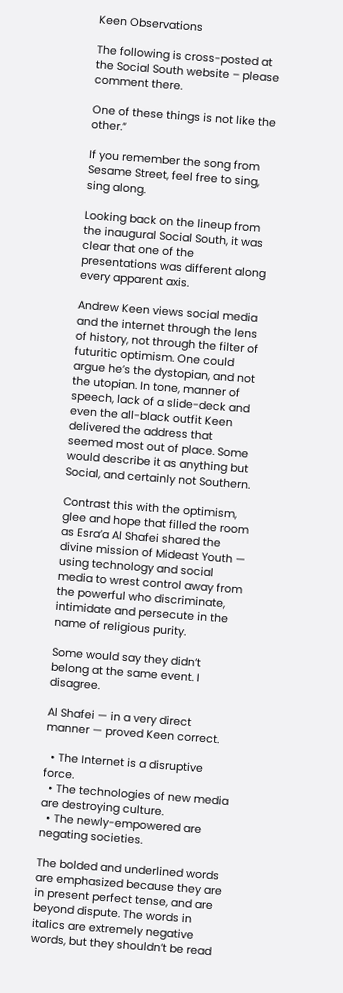Keen Observations

The following is cross-posted at the Social South website – please comment there.

One of these things is not like the other.”

If you remember the song from Sesame Street, feel free to sing, sing along.

Looking back on the lineup from the inaugural Social South, it was clear that one of the presentations was different along every apparent axis.

Andrew Keen views social media and the internet through the lens of history, not through the filter of futuritic optimism. One could argue he’s the dystopian, and not the utopian. In tone, manner of speech, lack of a slide-deck and even the all-black outfit Keen delivered the address that seemed most out of place. Some would describe it as anything but Social, and certainly not Southern.

Contrast this with the optimism, glee and hope that filled the room as Esra’a Al Shafei shared the divine mission of Mideast Youth — using technology and social media to wrest control away from the powerful who discriminate, intimidate and persecute in the name of religious purity.

Some would say they didn’t belong at the same event. I disagree.

Al Shafei — in a very direct manner — proved Keen correct.

  • The Internet is a disruptive force.
  • The technologies of new media are destroying culture.
  • The newly-empowered are negating societies.

The bolded and underlined words are emphasized because they are in present perfect tense, and are beyond dispute. The words in italics are extremely negative words, but they shouldn’t be read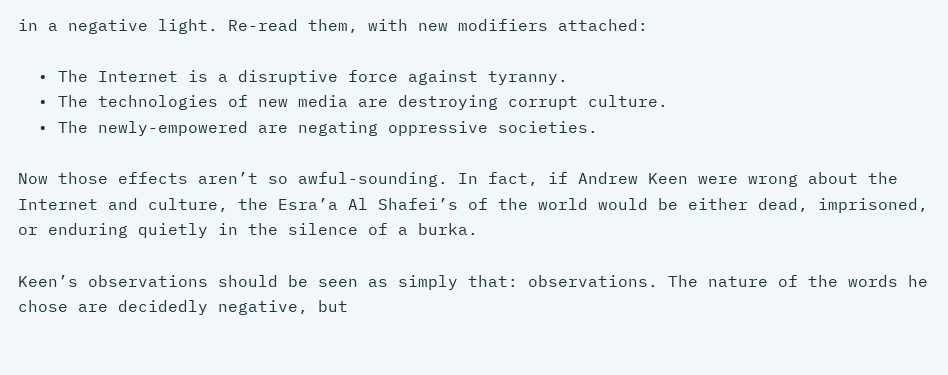in a negative light. Re-read them, with new modifiers attached:

  • The Internet is a disruptive force against tyranny.
  • The technologies of new media are destroying corrupt culture.
  • The newly-empowered are negating oppressive societies.

Now those effects aren’t so awful-sounding. In fact, if Andrew Keen were wrong about the Internet and culture, the Esra’a Al Shafei’s of the world would be either dead, imprisoned, or enduring quietly in the silence of a burka.

Keen’s observations should be seen as simply that: observations. The nature of the words he chose are decidedly negative, but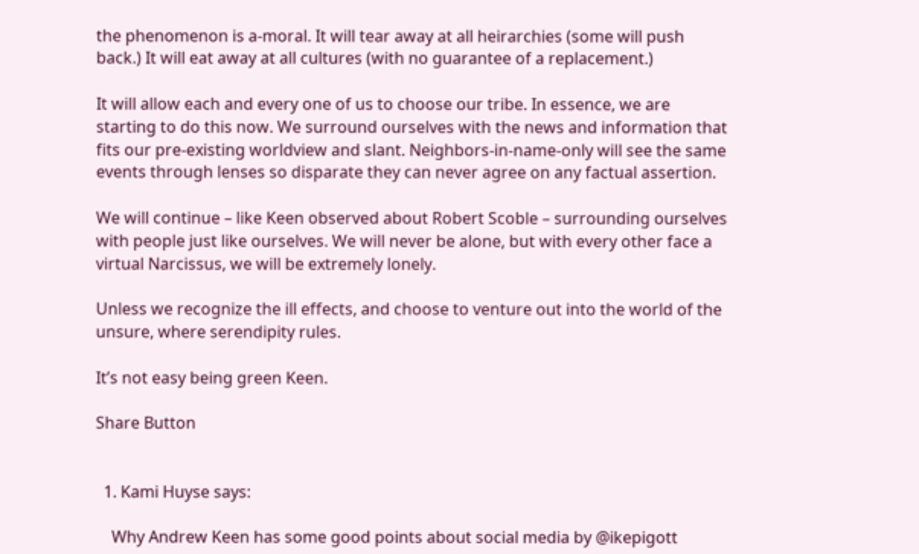the phenomenon is a-moral. It will tear away at all heirarchies (some will push back.) It will eat away at all cultures (with no guarantee of a replacement.)

It will allow each and every one of us to choose our tribe. In essence, we are starting to do this now. We surround ourselves with the news and information that fits our pre-existing worldview and slant. Neighbors-in-name-only will see the same events through lenses so disparate they can never agree on any factual assertion.

We will continue – like Keen observed about Robert Scoble – surrounding ourselves with people just like ourselves. We will never be alone, but with every other face a virtual Narcissus, we will be extremely lonely.

Unless we recognize the ill effects, and choose to venture out into the world of the unsure, where serendipity rules.

It’s not easy being green Keen.

Share Button


  1. Kami Huyse says:

    Why Andrew Keen has some good points about social media by @ikepigott